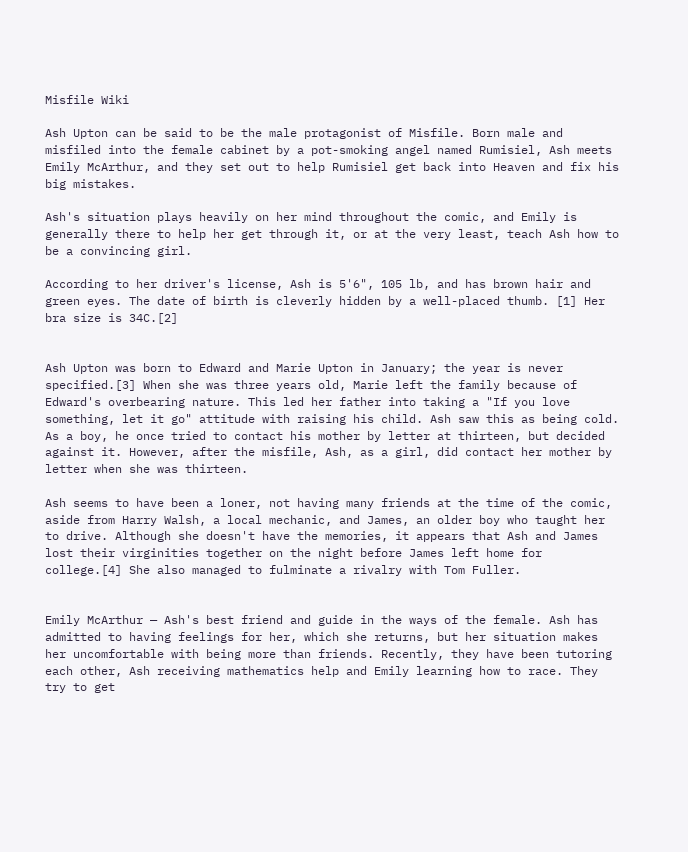Misfile Wiki

Ash Upton can be said to be the male protagonist of Misfile. Born male and misfiled into the female cabinet by a pot-smoking angel named Rumisiel, Ash meets Emily McArthur, and they set out to help Rumisiel get back into Heaven and fix his big mistakes.

Ash's situation plays heavily on her mind throughout the comic, and Emily is generally there to help her get through it, or at the very least, teach Ash how to be a convincing girl.

According to her driver's license, Ash is 5'6", 105 lb, and has brown hair and green eyes. The date of birth is cleverly hidden by a well-placed thumb. [1] Her bra size is 34C.[2]


Ash Upton was born to Edward and Marie Upton in January; the year is never specified.[3] When she was three years old, Marie left the family because of Edward's overbearing nature. This led her father into taking a "If you love something, let it go" attitude with raising his child. Ash saw this as being cold. As a boy, he once tried to contact his mother by letter at thirteen, but decided against it. However, after the misfile, Ash, as a girl, did contact her mother by letter when she was thirteen.

Ash seems to have been a loner, not having many friends at the time of the comic, aside from Harry Walsh, a local mechanic, and James, an older boy who taught her to drive. Although she doesn't have the memories, it appears that Ash and James lost their virginities together on the night before James left home for college.[4] She also managed to fulminate a rivalry with Tom Fuller.


Emily McArthur — Ash's best friend and guide in the ways of the female. Ash has admitted to having feelings for her, which she returns, but her situation makes her uncomfortable with being more than friends. Recently, they have been tutoring each other, Ash receiving mathematics help and Emily learning how to race. They try to get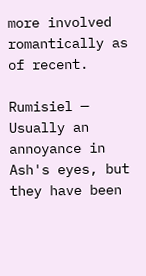more involved romantically as of recent.

Rumisiel — Usually an annoyance in Ash's eyes, but they have been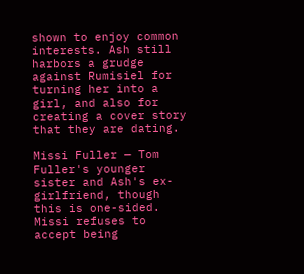shown to enjoy common interests. Ash still harbors a grudge against Rumisiel for turning her into a girl, and also for creating a cover story that they are dating.

Missi Fuller — Tom Fuller's younger sister and Ash's ex-girlfriend, though this is one-sided. Missi refuses to accept being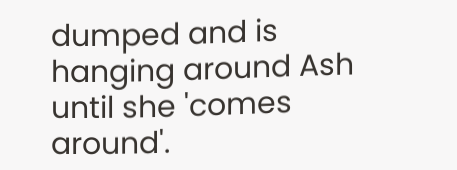dumped and is hanging around Ash until she 'comes around'.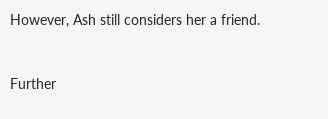However, Ash still considers her a friend.


Further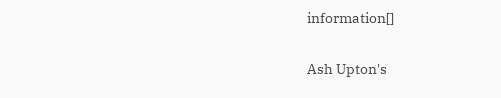information[]

Ash Upton's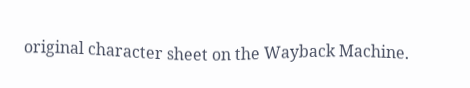original character sheet on the Wayback Machine.